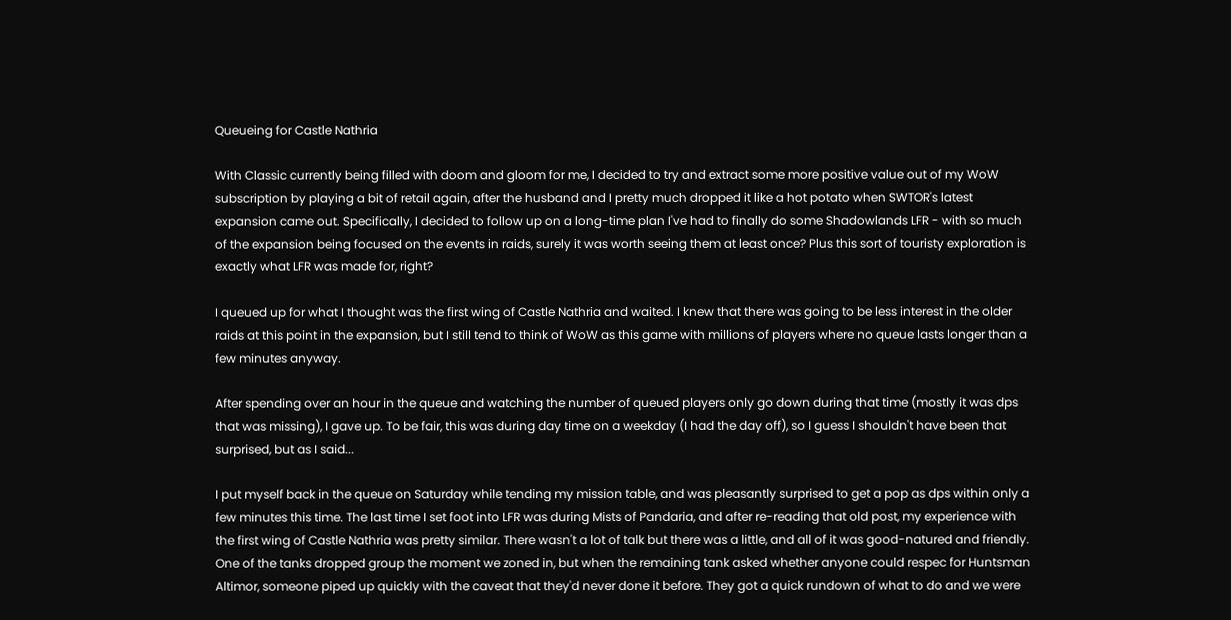Queueing for Castle Nathria

With Classic currently being filled with doom and gloom for me, I decided to try and extract some more positive value out of my WoW subscription by playing a bit of retail again, after the husband and I pretty much dropped it like a hot potato when SWTOR's latest expansion came out. Specifically, I decided to follow up on a long-time plan I've had to finally do some Shadowlands LFR - with so much of the expansion being focused on the events in raids, surely it was worth seeing them at least once? Plus this sort of touristy exploration is exactly what LFR was made for, right?

I queued up for what I thought was the first wing of Castle Nathria and waited. I knew that there was going to be less interest in the older raids at this point in the expansion, but I still tend to think of WoW as this game with millions of players where no queue lasts longer than a few minutes anyway.

After spending over an hour in the queue and watching the number of queued players only go down during that time (mostly it was dps that was missing), I gave up. To be fair, this was during day time on a weekday (I had the day off), so I guess I shouldn't have been that surprised, but as I said...

I put myself back in the queue on Saturday while tending my mission table, and was pleasantly surprised to get a pop as dps within only a few minutes this time. The last time I set foot into LFR was during Mists of Pandaria, and after re-reading that old post, my experience with the first wing of Castle Nathria was pretty similar. There wasn't a lot of talk but there was a little, and all of it was good-natured and friendly. One of the tanks dropped group the moment we zoned in, but when the remaining tank asked whether anyone could respec for Huntsman Altimor, someone piped up quickly with the caveat that they'd never done it before. They got a quick rundown of what to do and we were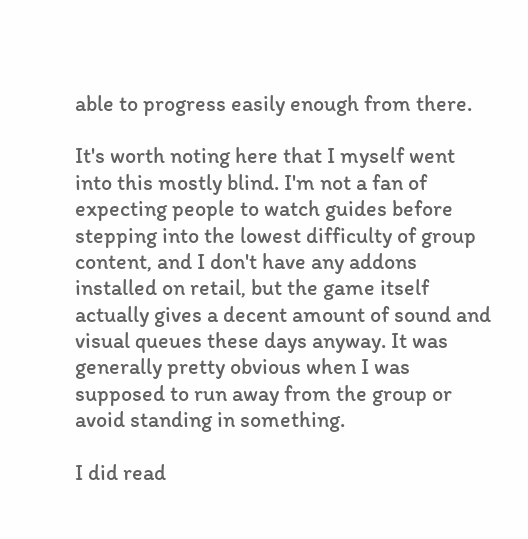able to progress easily enough from there.

It's worth noting here that I myself went into this mostly blind. I'm not a fan of expecting people to watch guides before stepping into the lowest difficulty of group content, and I don't have any addons installed on retail, but the game itself actually gives a decent amount of sound and visual queues these days anyway. It was generally pretty obvious when I was supposed to run away from the group or avoid standing in something.

I did read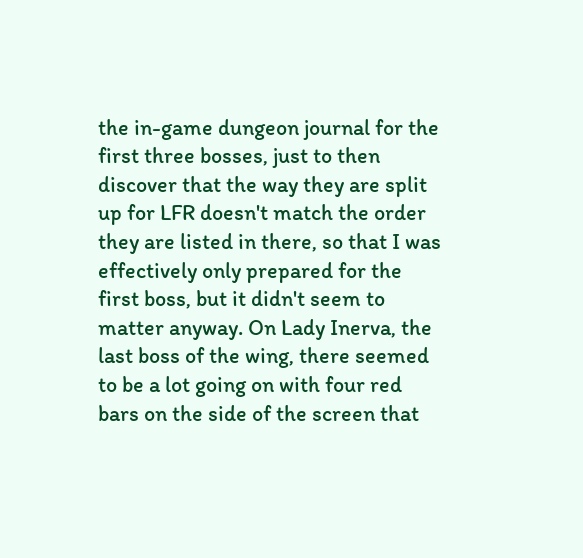the in-game dungeon journal for the first three bosses, just to then discover that the way they are split up for LFR doesn't match the order they are listed in there, so that I was effectively only prepared for the first boss, but it didn't seem to matter anyway. On Lady Inerva, the last boss of the wing, there seemed to be a lot going on with four red bars on the side of the screen that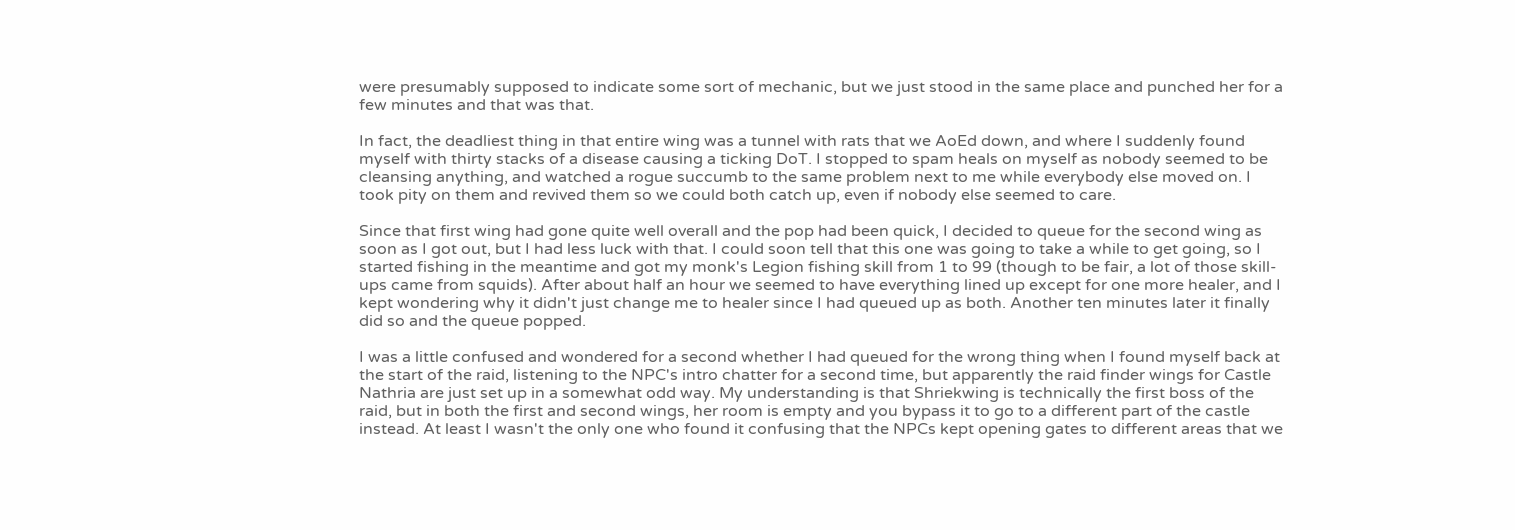were presumably supposed to indicate some sort of mechanic, but we just stood in the same place and punched her for a few minutes and that was that.

In fact, the deadliest thing in that entire wing was a tunnel with rats that we AoEd down, and where I suddenly found myself with thirty stacks of a disease causing a ticking DoT. I stopped to spam heals on myself as nobody seemed to be cleansing anything, and watched a rogue succumb to the same problem next to me while everybody else moved on. I took pity on them and revived them so we could both catch up, even if nobody else seemed to care.

Since that first wing had gone quite well overall and the pop had been quick, I decided to queue for the second wing as soon as I got out, but I had less luck with that. I could soon tell that this one was going to take a while to get going, so I started fishing in the meantime and got my monk's Legion fishing skill from 1 to 99 (though to be fair, a lot of those skill-ups came from squids). After about half an hour we seemed to have everything lined up except for one more healer, and I kept wondering why it didn't just change me to healer since I had queued up as both. Another ten minutes later it finally did so and the queue popped.

I was a little confused and wondered for a second whether I had queued for the wrong thing when I found myself back at the start of the raid, listening to the NPC's intro chatter for a second time, but apparently the raid finder wings for Castle Nathria are just set up in a somewhat odd way. My understanding is that Shriekwing is technically the first boss of the raid, but in both the first and second wings, her room is empty and you bypass it to go to a different part of the castle instead. At least I wasn't the only one who found it confusing that the NPCs kept opening gates to different areas that we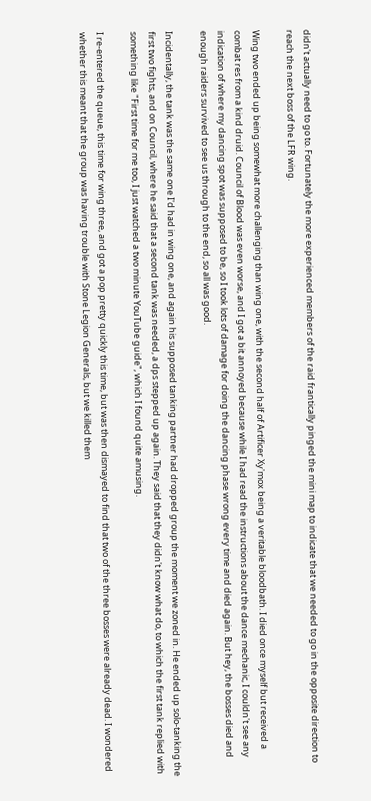didn't actually need to go to. Fortunately the more experienced members of the raid frantically pinged the mini map to indicate that we needed to go in the opposite direction to reach the next boss of the LFR wing.

Wing two ended up being somewhat more challenging than wing one, with the second half of Artificer Xy'mox being a veritable bloodbath. I died once myself but received a combat res from a kind druid. Council of Blood was even worse, and I got a bit annoyed because while I had read the instructions about the dance mechanic, I couldn't see any indication of where my dancing spot was supposed to be, so I took lots of damage for doing the dancing phase wrong every time and died again. But hey, the bosses died and enough raiders survived to see us through to the end, so all was good.

Incidentally, the tank was the same one I'd had in wing one, and again his supposed tanking partner had dropped group the moment we zoned in. He ended up solo-tanking the first two fights, and on Council, where he said that a second tank was needed, a dps stepped up again. They said that they didn't know what do, to which the first tank replied with something like "First time for me too, I just watched a two minute YouTube guide", which I found quite amusing.

I re-entered the queue, this time for wing three, and got a pop pretty quickly this time, but was then dismayed to find that two of the three bosses were already dead. I wondered whether this meant that the group was having trouble with Stone Legion Generals, but we killed them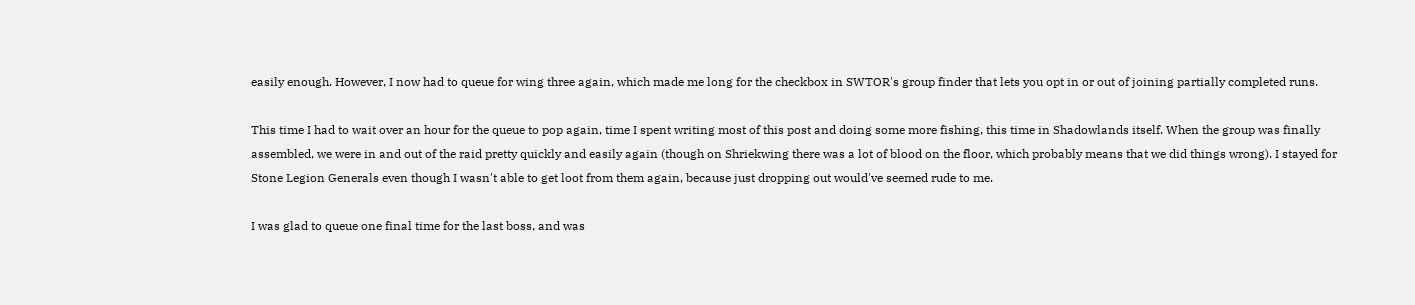easily enough. However, I now had to queue for wing three again, which made me long for the checkbox in SWTOR's group finder that lets you opt in or out of joining partially completed runs.

This time I had to wait over an hour for the queue to pop again, time I spent writing most of this post and doing some more fishing, this time in Shadowlands itself. When the group was finally assembled, we were in and out of the raid pretty quickly and easily again (though on Shriekwing there was a lot of blood on the floor, which probably means that we did things wrong). I stayed for Stone Legion Generals even though I wasn't able to get loot from them again, because just dropping out would've seemed rude to me.

I was glad to queue one final time for the last boss, and was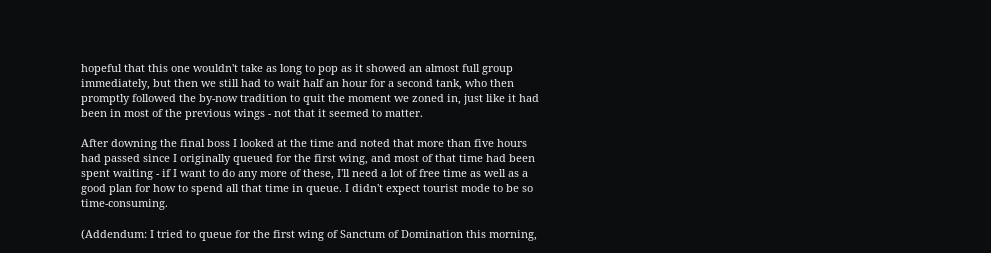hopeful that this one wouldn't take as long to pop as it showed an almost full group immediately, but then we still had to wait half an hour for a second tank, who then promptly followed the by-now tradition to quit the moment we zoned in, just like it had been in most of the previous wings - not that it seemed to matter.

After downing the final boss I looked at the time and noted that more than five hours had passed since I originally queued for the first wing, and most of that time had been spent waiting - if I want to do any more of these, I'll need a lot of free time as well as a good plan for how to spend all that time in queue. I didn't expect tourist mode to be so time-consuming.

(Addendum: I tried to queue for the first wing of Sanctum of Domination this morning,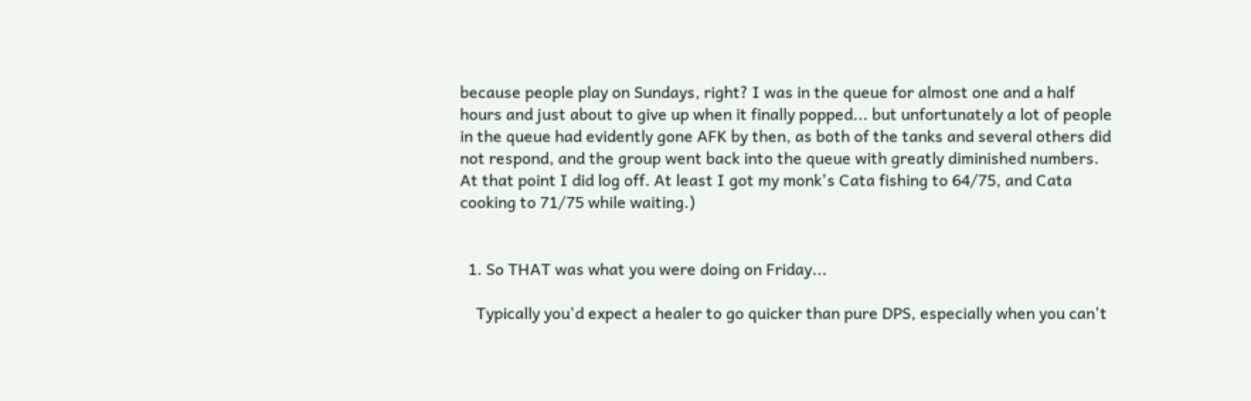because people play on Sundays, right? I was in the queue for almost one and a half hours and just about to give up when it finally popped... but unfortunately a lot of people in the queue had evidently gone AFK by then, as both of the tanks and several others did not respond, and the group went back into the queue with greatly diminished numbers. At that point I did log off. At least I got my monk's Cata fishing to 64/75, and Cata cooking to 71/75 while waiting.)


  1. So THAT was what you were doing on Friday...

    Typically you'd expect a healer to go quicker than pure DPS, especially when you can't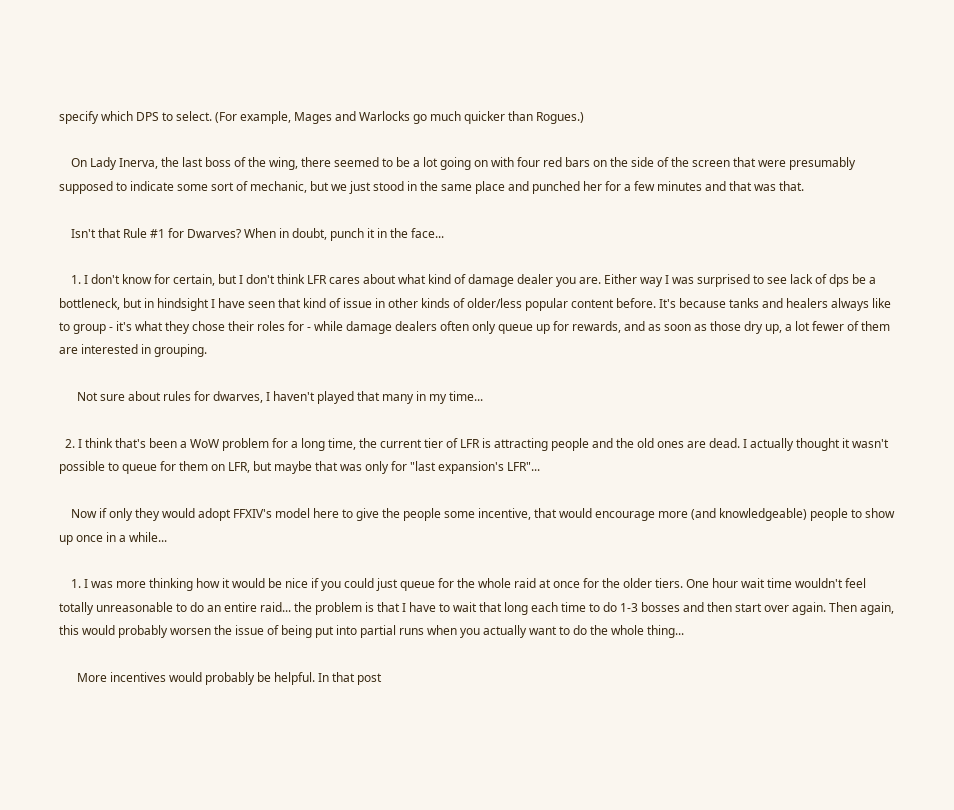specify which DPS to select. (For example, Mages and Warlocks go much quicker than Rogues.)

    On Lady Inerva, the last boss of the wing, there seemed to be a lot going on with four red bars on the side of the screen that were presumably supposed to indicate some sort of mechanic, but we just stood in the same place and punched her for a few minutes and that was that.

    Isn't that Rule #1 for Dwarves? When in doubt, punch it in the face...

    1. I don't know for certain, but I don't think LFR cares about what kind of damage dealer you are. Either way I was surprised to see lack of dps be a bottleneck, but in hindsight I have seen that kind of issue in other kinds of older/less popular content before. It's because tanks and healers always like to group - it's what they chose their roles for - while damage dealers often only queue up for rewards, and as soon as those dry up, a lot fewer of them are interested in grouping.

      Not sure about rules for dwarves, I haven't played that many in my time...

  2. I think that's been a WoW problem for a long time, the current tier of LFR is attracting people and the old ones are dead. I actually thought it wasn't possible to queue for them on LFR, but maybe that was only for "last expansion's LFR"...

    Now if only they would adopt FFXIV's model here to give the people some incentive, that would encourage more (and knowledgeable) people to show up once in a while...

    1. I was more thinking how it would be nice if you could just queue for the whole raid at once for the older tiers. One hour wait time wouldn't feel totally unreasonable to do an entire raid... the problem is that I have to wait that long each time to do 1-3 bosses and then start over again. Then again, this would probably worsen the issue of being put into partial runs when you actually want to do the whole thing...

      More incentives would probably be helpful. In that post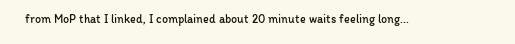from MoP that I linked, I complained about 20 minute waits feeling long...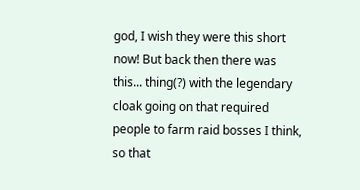god, I wish they were this short now! But back then there was this... thing(?) with the legendary cloak going on that required people to farm raid bosses I think, so that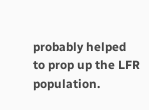probably helped to prop up the LFR population.